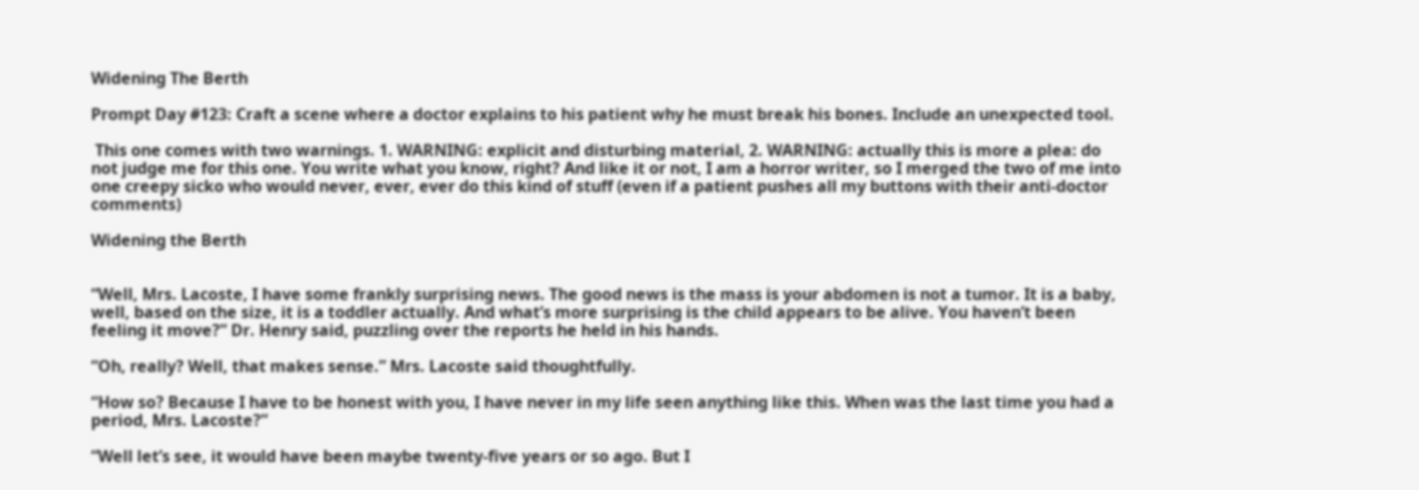Widening The Berth

Prompt Day #123: Craft a scene where a doctor explains to his patient why he must break his bones. Include an unexpected tool.

 This one comes with two warnings. 1. WARNING: explicit and disturbing material, 2. WARNING: actually this is more a plea: do not judge me for this one. You write what you know, right? And like it or not, I am a horror writer, so I merged the two of me into one creepy sicko who would never, ever, ever do this kind of stuff (even if a patient pushes all my buttons with their anti-doctor comments)

Widening the Berth


“Well, Mrs. Lacoste, I have some frankly surprising news. The good news is the mass is your abdomen is not a tumor. It is a baby, well, based on the size, it is a toddler actually. And what’s more surprising is the child appears to be alive. You haven’t been feeling it move?” Dr. Henry said, puzzling over the reports he held in his hands.

“Oh, really? Well, that makes sense.” Mrs. Lacoste said thoughtfully.

“How so? Because I have to be honest with you, I have never in my life seen anything like this. When was the last time you had a period, Mrs. Lacoste?”

“Well let’s see, it would have been maybe twenty-five years or so ago. But I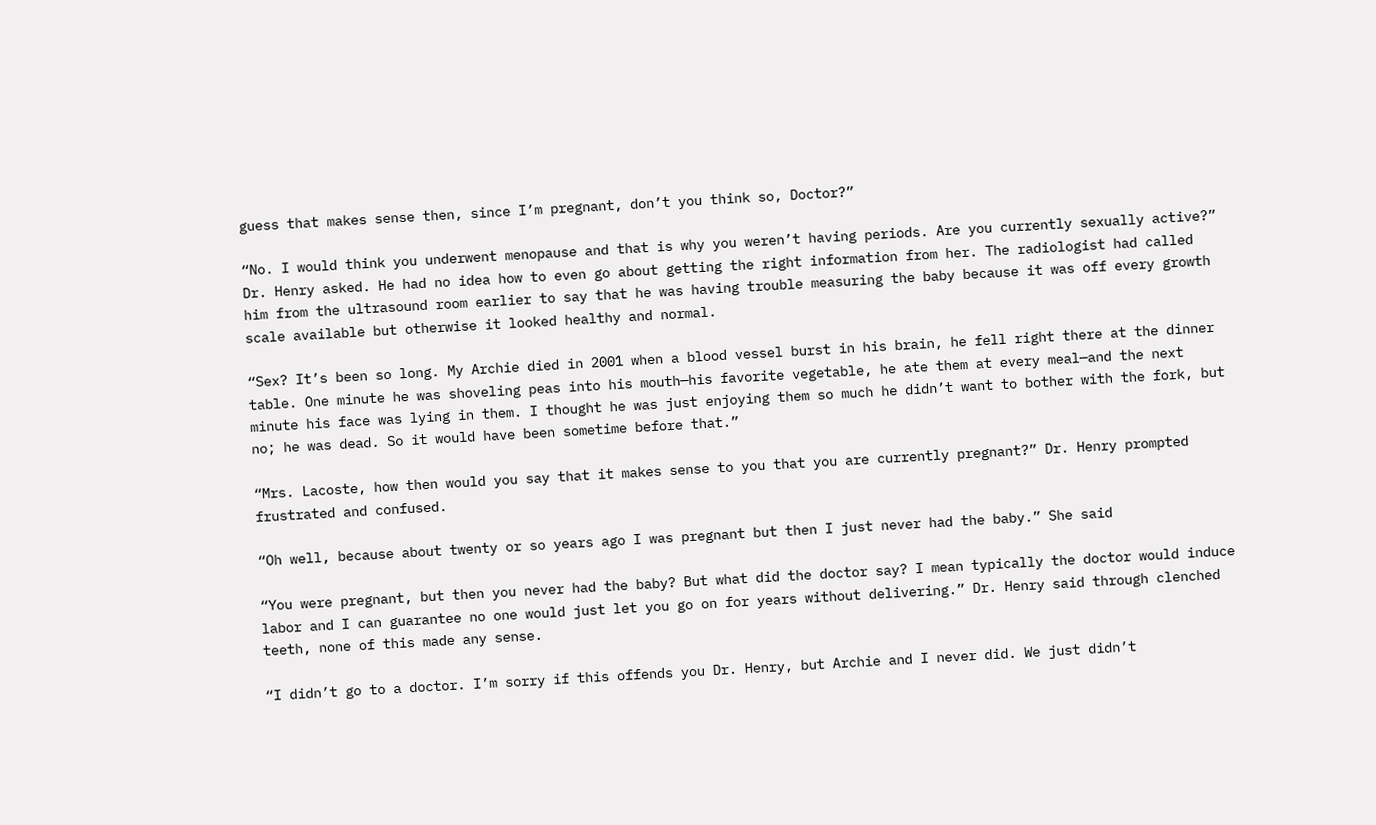guess that makes sense then, since I’m pregnant, don’t you think so, Doctor?”

“No. I would think you underwent menopause and that is why you weren’t having periods. Are you currently sexually active?” Dr. Henry asked. He had no idea how to even go about getting the right information from her. The radiologist had called him from the ultrasound room earlier to say that he was having trouble measuring the baby because it was off every growth scale available but otherwise it looked healthy and normal.

“Sex? It’s been so long. My Archie died in 2001 when a blood vessel burst in his brain, he fell right there at the dinner table. One minute he was shoveling peas into his mouth—his favorite vegetable, he ate them at every meal—and the next minute his face was lying in them. I thought he was just enjoying them so much he didn’t want to bother with the fork, but no; he was dead. So it would have been sometime before that.”

“Mrs. Lacoste, how then would you say that it makes sense to you that you are currently pregnant?” Dr. Henry prompted frustrated and confused.

“Oh well, because about twenty or so years ago I was pregnant but then I just never had the baby.” She said

“You were pregnant, but then you never had the baby? But what did the doctor say? I mean typically the doctor would induce labor and I can guarantee no one would just let you go on for years without delivering.” Dr. Henry said through clenched teeth, none of this made any sense.

“I didn’t go to a doctor. I’m sorry if this offends you Dr. Henry, but Archie and I never did. We just didn’t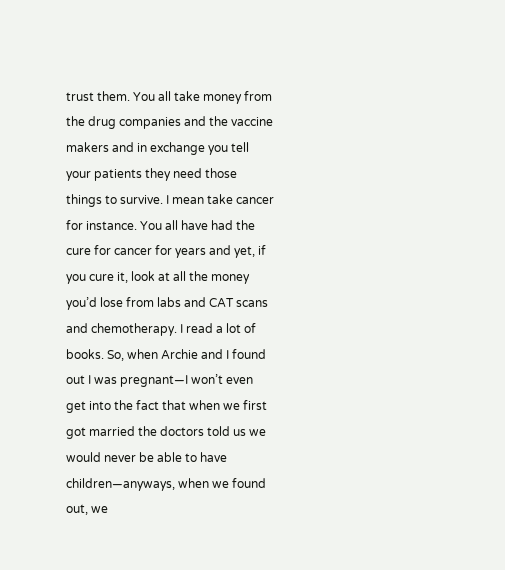trust them. You all take money from the drug companies and the vaccine makers and in exchange you tell your patients they need those things to survive. I mean take cancer for instance. You all have had the cure for cancer for years and yet, if you cure it, look at all the money you’d lose from labs and CAT scans and chemotherapy. I read a lot of books. So, when Archie and I found out I was pregnant—I won’t even get into the fact that when we first got married the doctors told us we would never be able to have children—anyways, when we found out, we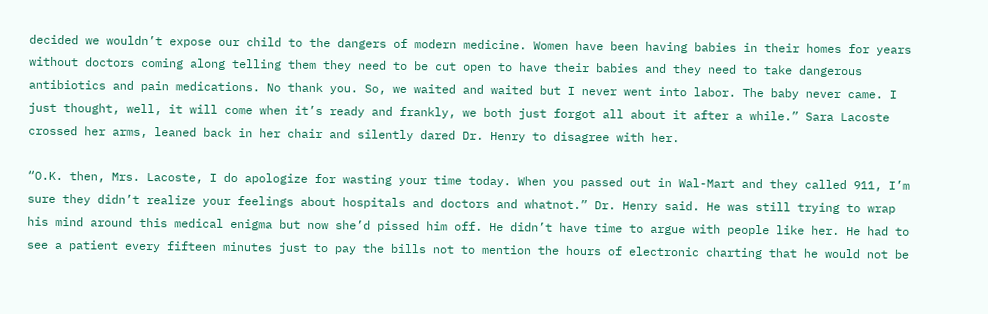decided we wouldn’t expose our child to the dangers of modern medicine. Women have been having babies in their homes for years without doctors coming along telling them they need to be cut open to have their babies and they need to take dangerous antibiotics and pain medications. No thank you. So, we waited and waited but I never went into labor. The baby never came. I just thought, well, it will come when it’s ready and frankly, we both just forgot all about it after a while.” Sara Lacoste crossed her arms, leaned back in her chair and silently dared Dr. Henry to disagree with her.

“O.K. then, Mrs. Lacoste, I do apologize for wasting your time today. When you passed out in Wal-Mart and they called 911, I’m sure they didn’t realize your feelings about hospitals and doctors and whatnot.” Dr. Henry said. He was still trying to wrap his mind around this medical enigma but now she’d pissed him off. He didn’t have time to argue with people like her. He had to see a patient every fifteen minutes just to pay the bills not to mention the hours of electronic charting that he would not be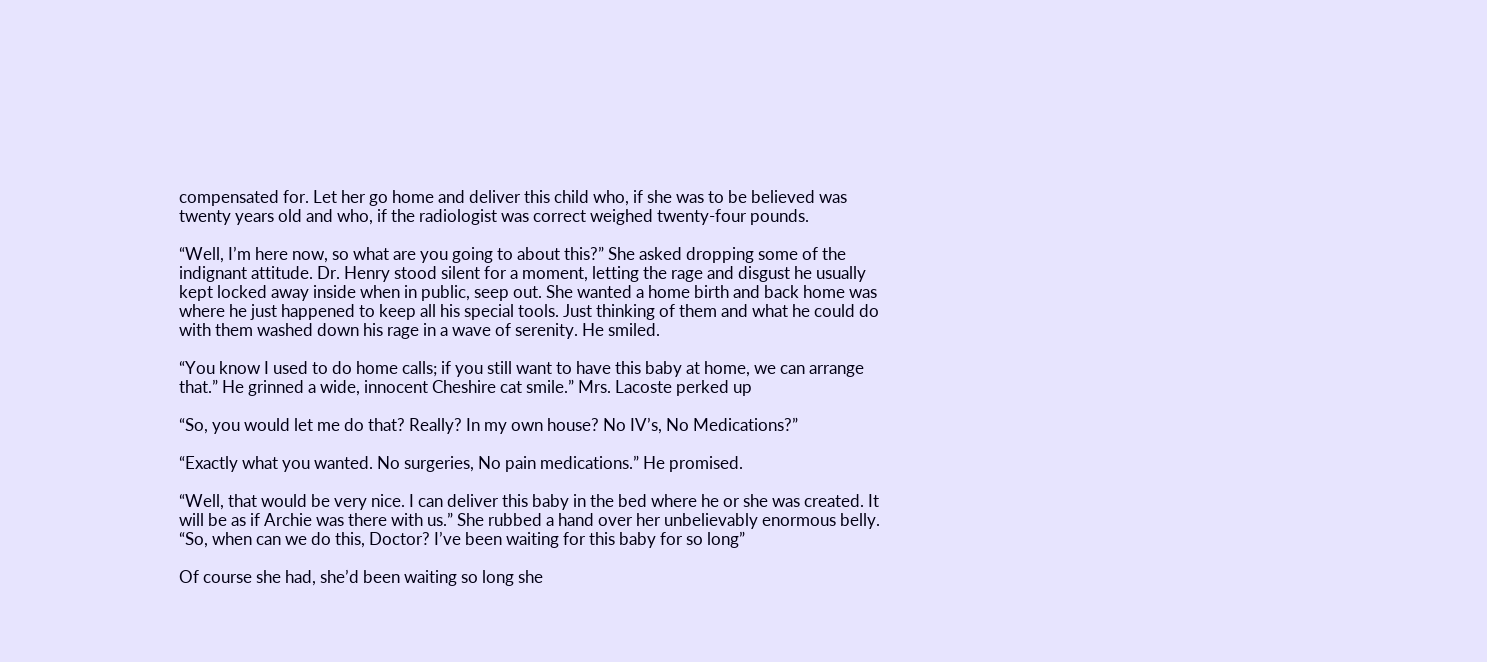compensated for. Let her go home and deliver this child who, if she was to be believed was twenty years old and who, if the radiologist was correct weighed twenty-four pounds.

“Well, I’m here now, so what are you going to about this?” She asked dropping some of the indignant attitude. Dr. Henry stood silent for a moment, letting the rage and disgust he usually kept locked away inside when in public, seep out. She wanted a home birth and back home was where he just happened to keep all his special tools. Just thinking of them and what he could do with them washed down his rage in a wave of serenity. He smiled.

“You know I used to do home calls; if you still want to have this baby at home, we can arrange that.” He grinned a wide, innocent Cheshire cat smile.” Mrs. Lacoste perked up

“So, you would let me do that? Really? In my own house? No IV’s, No Medications?”

“Exactly what you wanted. No surgeries, No pain medications.” He promised.

“Well, that would be very nice. I can deliver this baby in the bed where he or she was created. It will be as if Archie was there with us.” She rubbed a hand over her unbelievably enormous belly. “So, when can we do this, Doctor? I’ve been waiting for this baby for so long”

Of course she had, she’d been waiting so long she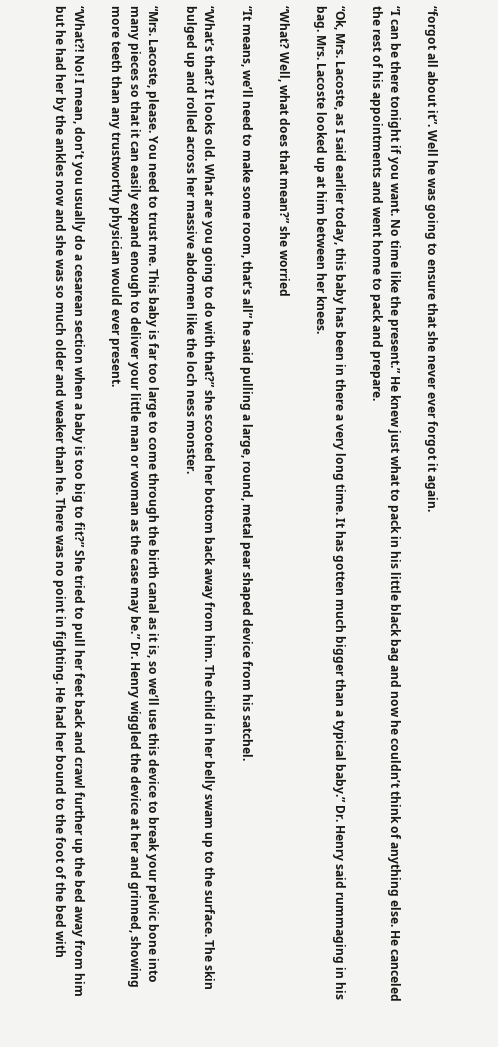“forgot all about it”. Well he was going to ensure that she never ever forgot it again.

“I can be there tonight if you want. No time like the present.” He knew just what to pack in his little black bag and now he couldn’t think of anything else. He canceled the rest of his appointments and went home to pack and prepare.

“Ok, Mrs. Lacoste, as I said earlier today, this baby has been in there a very long time. It has gotten much bigger than a typical baby.” Dr. Henry said rummaging in his bag. Mrs. Lacoste looked up at him between her knees.

“What? Well, what does that mean?” she worried

“It means, we’ll need to make some room, that’s all” he said pulling a large, round, metal pear shaped device from his satchel.

“What’s that? It looks old. What are you going to do with that?” she scooted her bottom back away from him. The child in her belly swam up to the surface. The skin bulged up and rolled across her massive abdomen like the loch ness monster.

“Mrs. Lacoste, please. You need to trust me. This baby is far too large to come through the birth canal as it is, so we’ll use this device to break your pelvic bone into many pieces so that it can easily expand enough to deliver your little man or woman as the case may be.” Dr. Henry wiggled the device at her and grinned, showing more teeth than any trustworthy physician would ever present.

“What?! No! I mean, don’t you usually do a cesarean section when a baby is too big to fit?” She tried to pull her feet back and crawl further up the bed away from him but he had her by the ankles now and she was so much older and weaker than he. There was no point in fighting. He had her bound to the foot of the bed with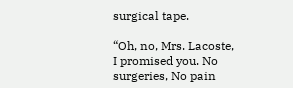surgical tape.

“Oh, no, Mrs. Lacoste, I promised you. No surgeries, No pain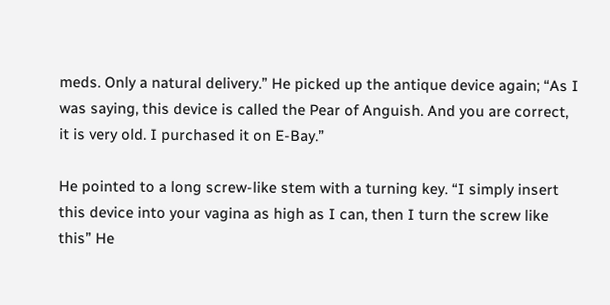meds. Only a natural delivery.” He picked up the antique device again; “As I was saying, this device is called the Pear of Anguish. And you are correct, it is very old. I purchased it on E-Bay.”

He pointed to a long screw-like stem with a turning key. “I simply insert this device into your vagina as high as I can, then I turn the screw like this” He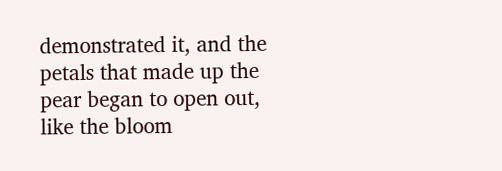demonstrated it, and the petals that made up the pear began to open out, like the bloom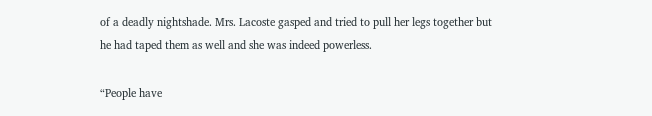of a deadly nightshade. Mrs. Lacoste gasped and tried to pull her legs together but he had taped them as well and she was indeed powerless.

“People have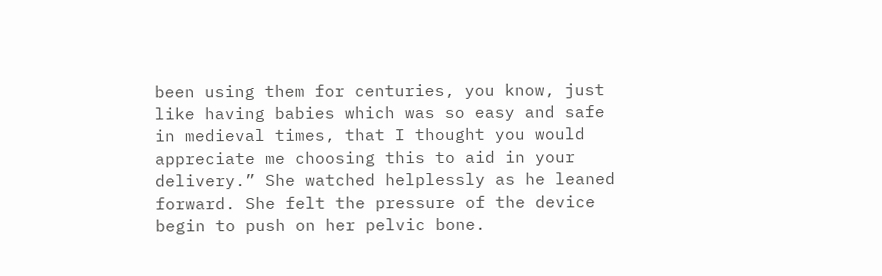been using them for centuries, you know, just like having babies which was so easy and safe in medieval times, that I thought you would appreciate me choosing this to aid in your delivery.” She watched helplessly as he leaned forward. She felt the pressure of the device begin to push on her pelvic bone.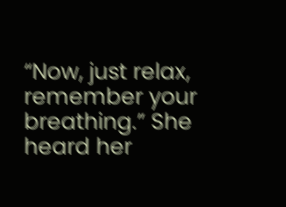“Now, just relax, remember your breathing.” She heard her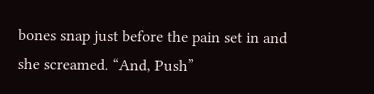bones snap just before the pain set in and she screamed. “And, Push”